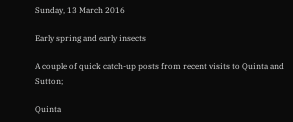Sunday, 13 March 2016

Early spring and early insects

A couple of quick catch-up posts from recent visits to Quinta and Sutton;

Quinta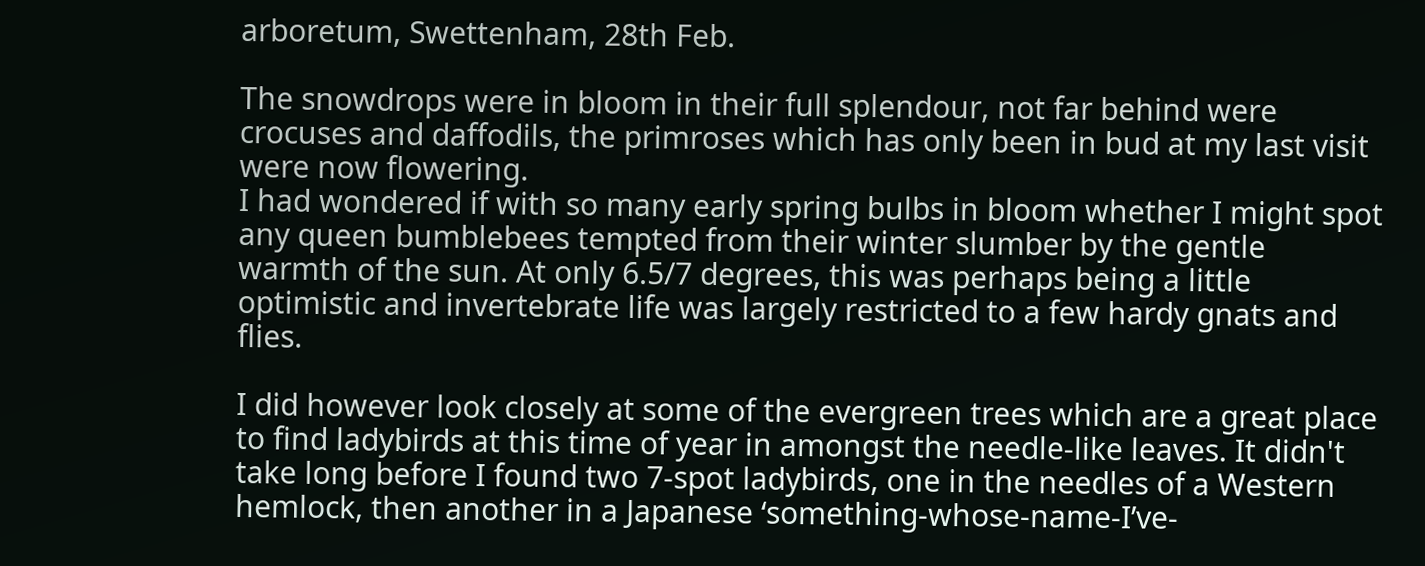arboretum, Swettenham, 28th Feb.

The snowdrops were in bloom in their full splendour, not far behind were crocuses and daffodils, the primroses which has only been in bud at my last visit were now flowering.
I had wondered if with so many early spring bulbs in bloom whether I might spot any queen bumblebees tempted from their winter slumber by the gentle warmth of the sun. At only 6.5/7 degrees, this was perhaps being a little optimistic and invertebrate life was largely restricted to a few hardy gnats and flies.

I did however look closely at some of the evergreen trees which are a great place to find ladybirds at this time of year in amongst the needle-like leaves. It didn't take long before I found two 7-spot ladybirds, one in the needles of a Western hemlock, then another in a Japanese ‘something-whose-name-I’ve-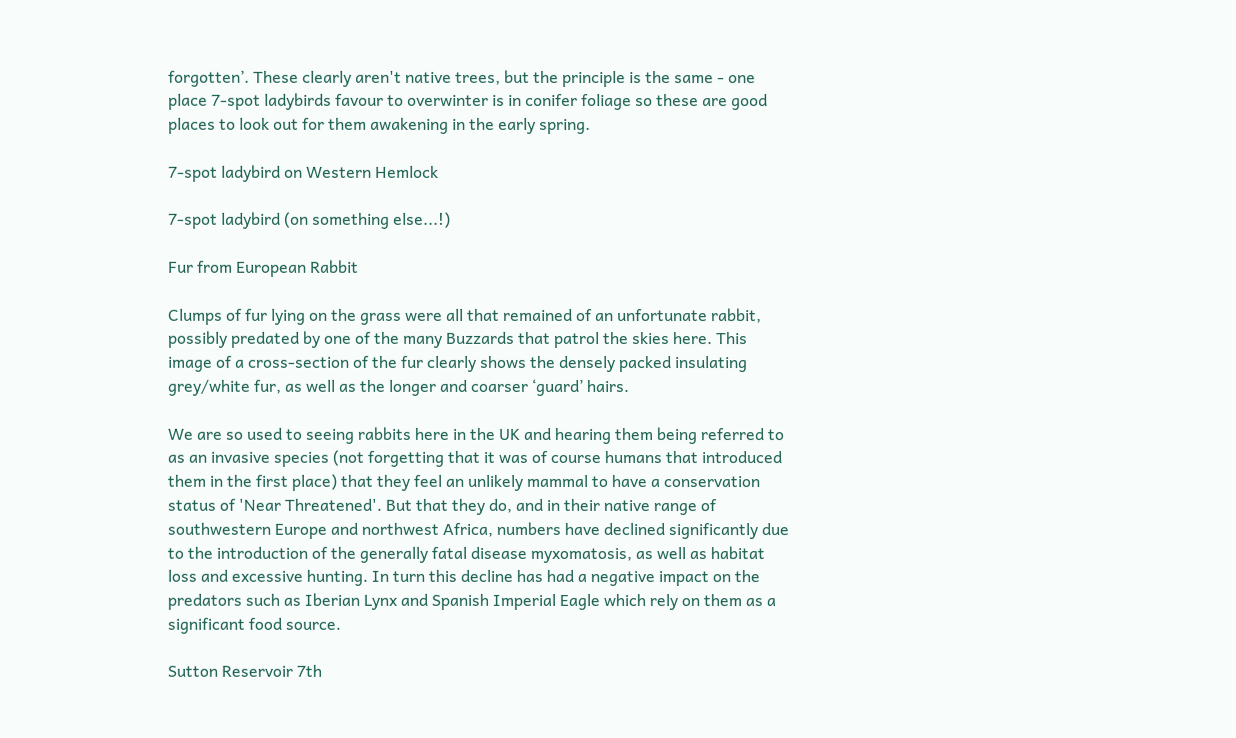forgotten’. These clearly aren't native trees, but the principle is the same - one place 7-spot ladybirds favour to overwinter is in conifer foliage so these are good places to look out for them awakening in the early spring.

7-spot ladybird on Western Hemlock

7-spot ladybird (on something else...!)

Fur from European Rabbit

Clumps of fur lying on the grass were all that remained of an unfortunate rabbit, possibly predated by one of the many Buzzards that patrol the skies here. This image of a cross-section of the fur clearly shows the densely packed insulating grey/white fur, as well as the longer and coarser ‘guard’ hairs.

We are so used to seeing rabbits here in the UK and hearing them being referred to as an invasive species (not forgetting that it was of course humans that introduced them in the first place) that they feel an unlikely mammal to have a conservation status of 'Near Threatened'. But that they do, and in their native range of southwestern Europe and northwest Africa, numbers have declined significantly due to the introduction of the generally fatal disease myxomatosis, as well as habitat loss and excessive hunting. In turn this decline has had a negative impact on the predators such as Iberian Lynx and Spanish Imperial Eagle which rely on them as a significant food source.

Sutton Reservoir 7th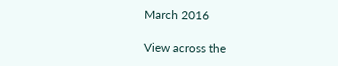March 2016

View across the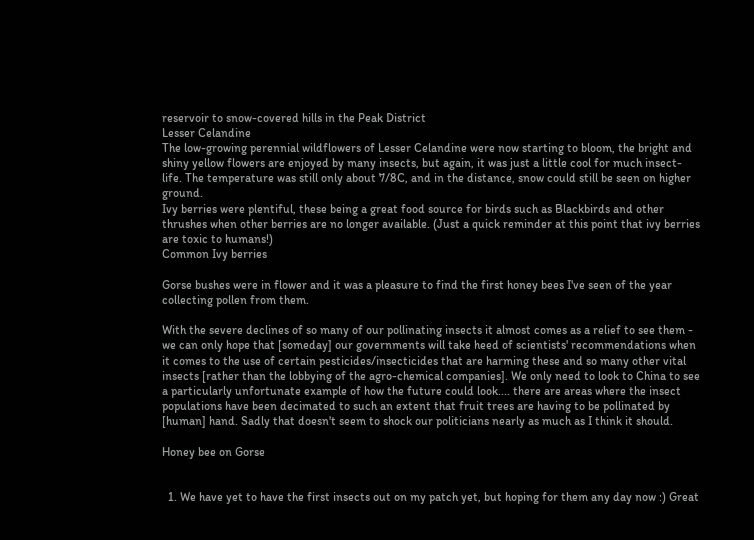reservoir to snow-covered hills in the Peak District
Lesser Celandine
The low-growing perennial wildflowers of Lesser Celandine were now starting to bloom, the bright and shiny yellow flowers are enjoyed by many insects, but again, it was just a little cool for much insect-life. The temperature was still only about 7/8C, and in the distance, snow could still be seen on higher ground.
Ivy berries were plentiful, these being a great food source for birds such as Blackbirds and other thrushes when other berries are no longer available. (Just a quick reminder at this point that ivy berries are toxic to humans!)
Common Ivy berries

Gorse bushes were in flower and it was a pleasure to find the first honey bees I've seen of the year collecting pollen from them.

With the severe declines of so many of our pollinating insects it almost comes as a relief to see them - we can only hope that [someday] our governments will take heed of scientists' recommendations when it comes to the use of certain pesticides/insecticides that are harming these and so many other vital insects [rather than the lobbying of the agro-chemical companies]. We only need to look to China to see a particularly unfortunate example of how the future could look.... there are areas where the insect populations have been decimated to such an extent that fruit trees are having to be pollinated by [human] hand. Sadly that doesn't seem to shock our politicians nearly as much as I think it should.

Honey bee on Gorse


  1. We have yet to have the first insects out on my patch yet, but hoping for them any day now :) Great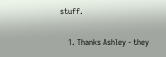stuff.

    1. Thanks Ashley - they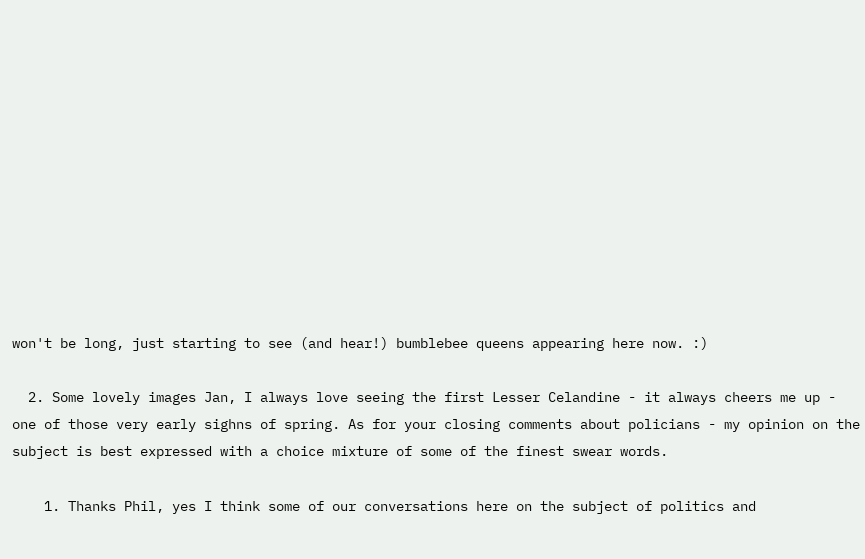won't be long, just starting to see (and hear!) bumblebee queens appearing here now. :)

  2. Some lovely images Jan, I always love seeing the first Lesser Celandine - it always cheers me up - one of those very early sighns of spring. As for your closing comments about policians - my opinion on the subject is best expressed with a choice mixture of some of the finest swear words.

    1. Thanks Phil, yes I think some of our conversations here on the subject of politics and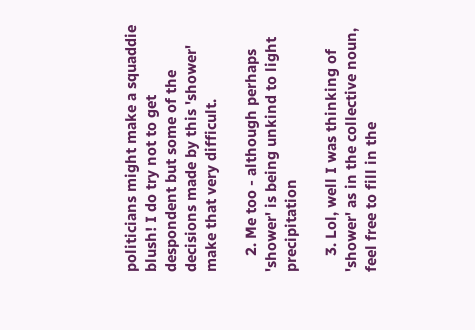politicians might make a squaddie blush! I do try not to get despondent but some of the decisions made by this 'shower' make that very difficult.

    2. Me too - although perhaps 'shower' is being unkind to light precipitation

    3. Lol, well I was thinking of 'shower' as in the collective noun, feel free to fill in the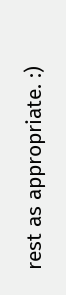rest as appropriate. :)